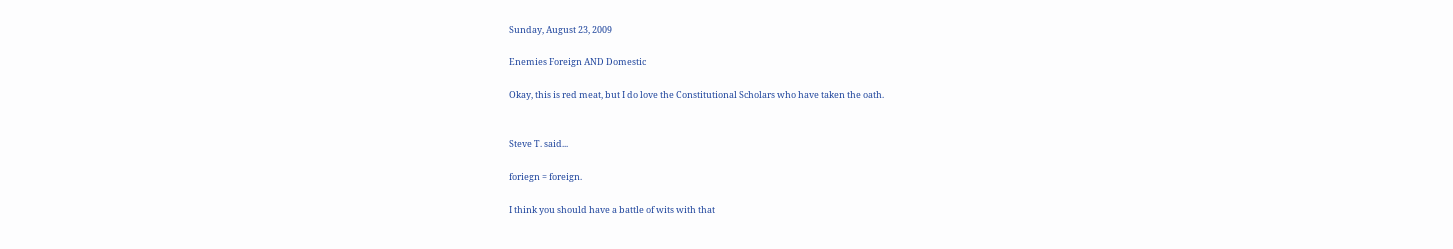Sunday, August 23, 2009

Enemies Foreign AND Domestic

Okay, this is red meat, but I do love the Constitutional Scholars who have taken the oath.


Steve T. said...

foriegn = foreign.

I think you should have a battle of wits with that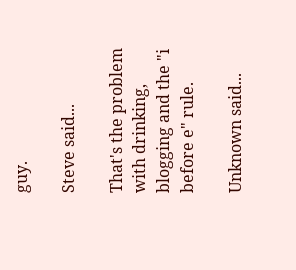guy.

Steve said...

That's the problem with drinking, blogging and the "i before e" rule.

Unknown said...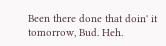Been there done that doin' it tomorrow, Bud. Heh.